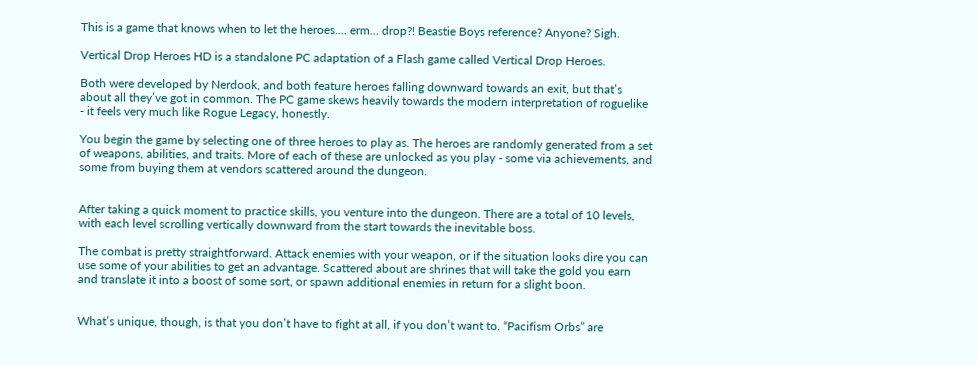This is a game that knows when to let the heroes.... erm... drop?! Beastie Boys reference? Anyone? Sigh.

Vertical Drop Heroes HD is a standalone PC adaptation of a Flash game called Vertical Drop Heroes.

Both were developed by Nerdook, and both feature heroes falling downward towards an exit, but that’s about all they’ve got in common. The PC game skews heavily towards the modern interpretation of roguelike - it feels very much like Rogue Legacy, honestly.

You begin the game by selecting one of three heroes to play as. The heroes are randomly generated from a set of weapons, abilities, and traits. More of each of these are unlocked as you play - some via achievements, and some from buying them at vendors scattered around the dungeon.


After taking a quick moment to practice skills, you venture into the dungeon. There are a total of 10 levels, with each level scrolling vertically downward from the start towards the inevitable boss.

The combat is pretty straightforward. Attack enemies with your weapon, or if the situation looks dire you can use some of your abilities to get an advantage. Scattered about are shrines that will take the gold you earn and translate it into a boost of some sort, or spawn additional enemies in return for a slight boon.


What’s unique, though, is that you don’t have to fight at all, if you don’t want to. “Pacifism Orbs” are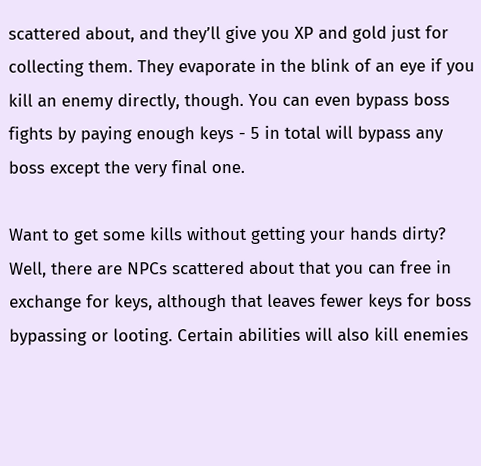scattered about, and they’ll give you XP and gold just for collecting them. They evaporate in the blink of an eye if you kill an enemy directly, though. You can even bypass boss fights by paying enough keys - 5 in total will bypass any boss except the very final one.

Want to get some kills without getting your hands dirty? Well, there are NPCs scattered about that you can free in exchange for keys, although that leaves fewer keys for boss bypassing or looting. Certain abilities will also kill enemies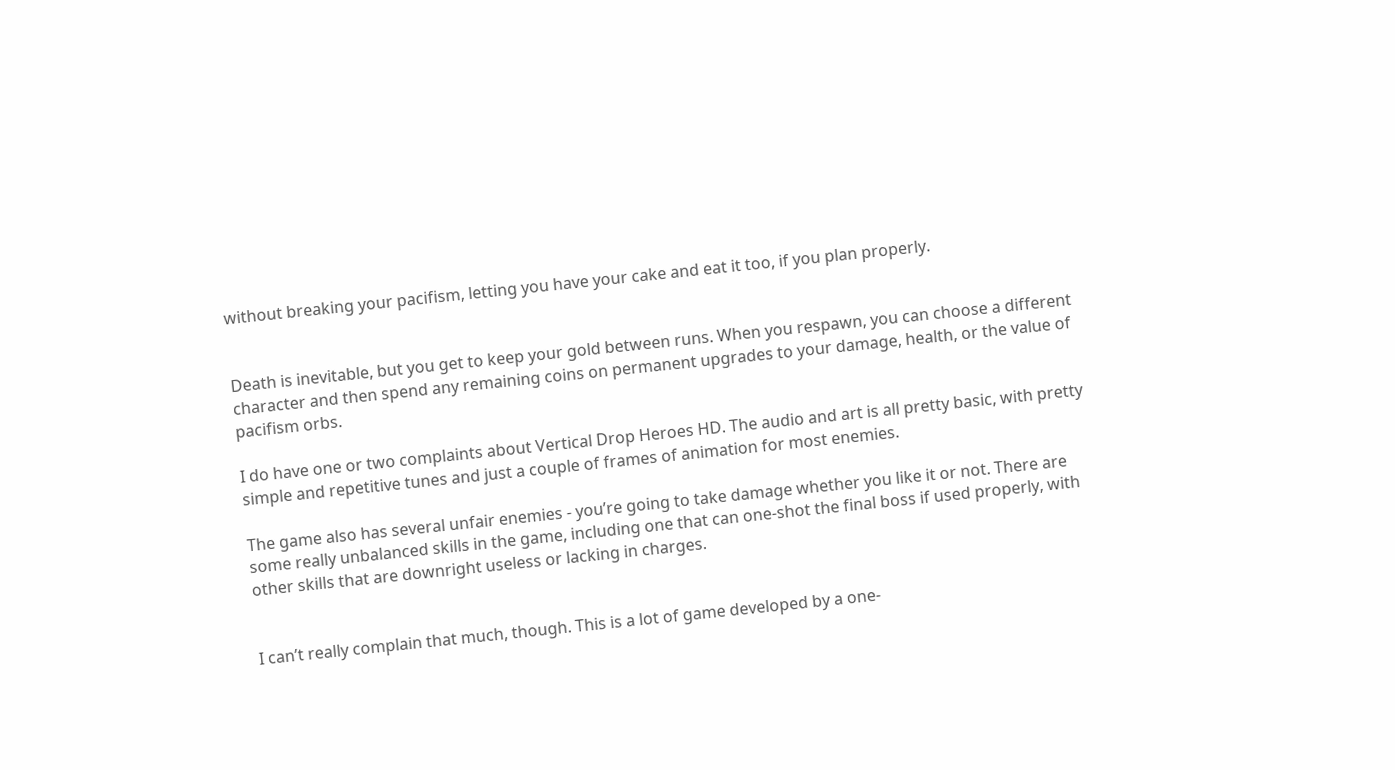without breaking your pacifism, letting you have your cake and eat it too, if you plan properly.


Death is inevitable, but you get to keep your gold between runs. When you respawn, you can choose a different character and then spend any remaining coins on permanent upgrades to your damage, health, or the value of pacifism orbs.

I do have one or two complaints about Vertical Drop Heroes HD. The audio and art is all pretty basic, with pretty simple and repetitive tunes and just a couple of frames of animation for most enemies.

The game also has several unfair enemies - you’re going to take damage whether you like it or not. There are some really unbalanced skills in the game, including one that can one-shot the final boss if used properly, with other skills that are downright useless or lacking in charges.


I can’t really complain that much, though. This is a lot of game developed by a one-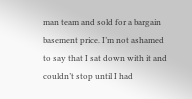man team and sold for a bargain basement price. I’m not ashamed to say that I sat down with it and couldn’t stop until I had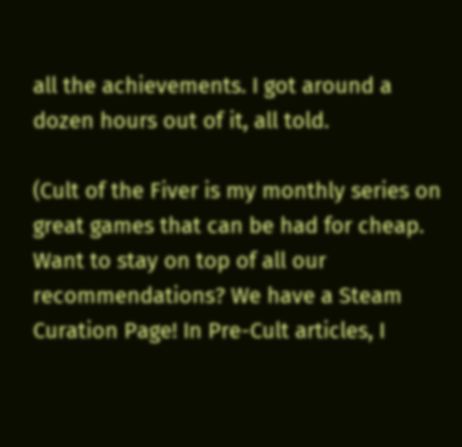all the achievements. I got around a dozen hours out of it, all told.

(Cult of the Fiver is my monthly series on great games that can be had for cheap. Want to stay on top of all our recommendations? We have a Steam Curation Page! In Pre-Cult articles, I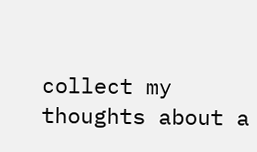collect my thoughts about a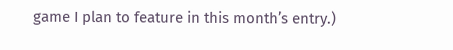game I plan to feature in this month’s entry.)